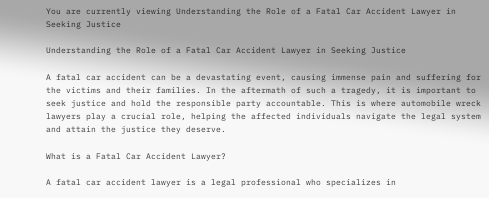You are currently viewing Understanding the Role of a Fatal Car Accident Lawyer in Seeking Justice

Understanding the Role of a Fatal Car Accident Lawyer in Seeking Justice

A fatal car accident can be a devastating event, causing immense pain and suffering for the victims and their families. In the aftermath of such a tragedy, it is important to seek justice and hold the responsible party accountable. This is where automobile wreck lawyers play a crucial role, helping the affected individuals navigate the legal system and attain the justice they deserve.

What is a Fatal Car Accident Lawyer?

A fatal car accident lawyer is a legal professional who specializes in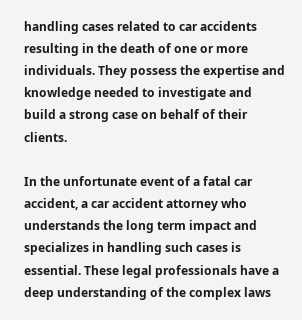handling cases related to car accidents resulting in the death of one or more individuals. They possess the expertise and knowledge needed to investigate and build a strong case on behalf of their clients.

In the unfortunate event of a fatal car accident, a car accident attorney who understands the long term impact and specializes in handling such cases is essential. These legal professionals have a deep understanding of the complex laws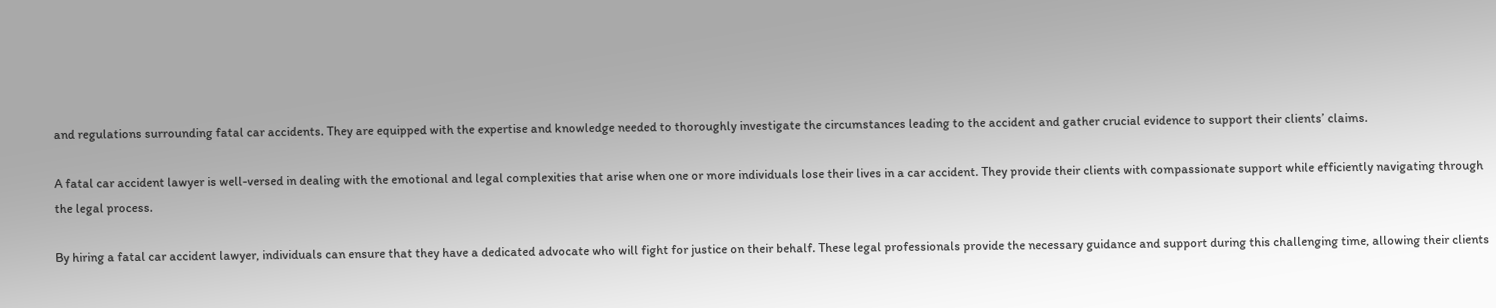and regulations surrounding fatal car accidents. They are equipped with the expertise and knowledge needed to thoroughly investigate the circumstances leading to the accident and gather crucial evidence to support their clients’ claims.

A fatal car accident lawyer is well-versed in dealing with the emotional and legal complexities that arise when one or more individuals lose their lives in a car accident. They provide their clients with compassionate support while efficiently navigating through the legal process.

By hiring a fatal car accident lawyer, individuals can ensure that they have a dedicated advocate who will fight for justice on their behalf. These legal professionals provide the necessary guidance and support during this challenging time, allowing their clients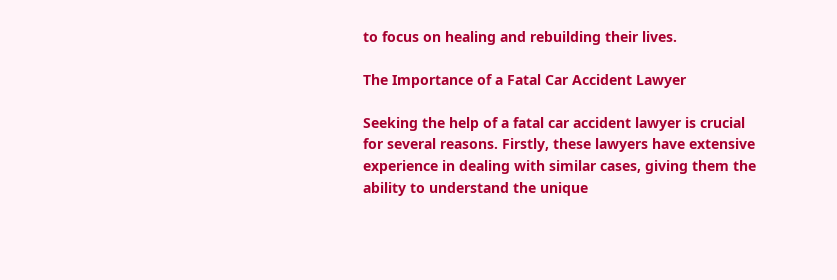to focus on healing and rebuilding their lives.

The Importance of a Fatal Car Accident Lawyer

Seeking the help of a fatal car accident lawyer is crucial for several reasons. Firstly, these lawyers have extensive experience in dealing with similar cases, giving them the ability to understand the unique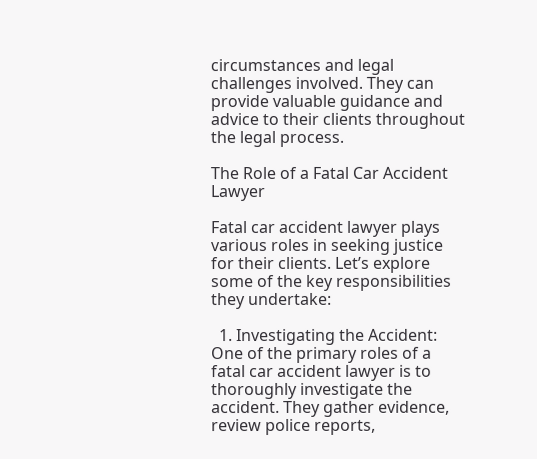circumstances and legal challenges involved. They can provide valuable guidance and advice to their clients throughout the legal process.

The Role of a Fatal Car Accident Lawyer

Fatal car accident lawyer plays various roles in seeking justice for their clients. Let’s explore some of the key responsibilities they undertake:

  1. Investigating the Accident: One of the primary roles of a fatal car accident lawyer is to thoroughly investigate the accident. They gather evidence, review police reports,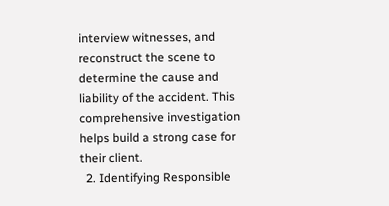interview witnesses, and reconstruct the scene to determine the cause and liability of the accident. This comprehensive investigation helps build a strong case for their client.
  2. Identifying Responsible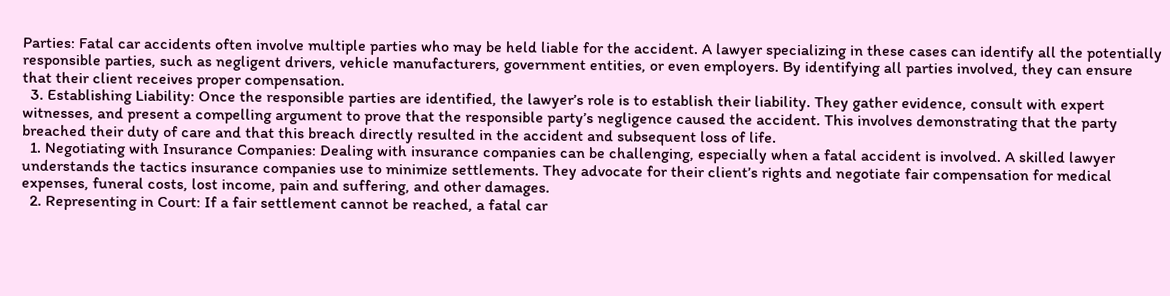Parties: Fatal car accidents often involve multiple parties who may be held liable for the accident. A lawyer specializing in these cases can identify all the potentially responsible parties, such as negligent drivers, vehicle manufacturers, government entities, or even employers. By identifying all parties involved, they can ensure that their client receives proper compensation.
  3. Establishing Liability: Once the responsible parties are identified, the lawyer’s role is to establish their liability. They gather evidence, consult with expert witnesses, and present a compelling argument to prove that the responsible party’s negligence caused the accident. This involves demonstrating that the party breached their duty of care and that this breach directly resulted in the accident and subsequent loss of life.
  1. Negotiating with Insurance Companies: Dealing with insurance companies can be challenging, especially when a fatal accident is involved. A skilled lawyer understands the tactics insurance companies use to minimize settlements. They advocate for their client’s rights and negotiate fair compensation for medical expenses, funeral costs, lost income, pain and suffering, and other damages.
  2. Representing in Court: If a fair settlement cannot be reached, a fatal car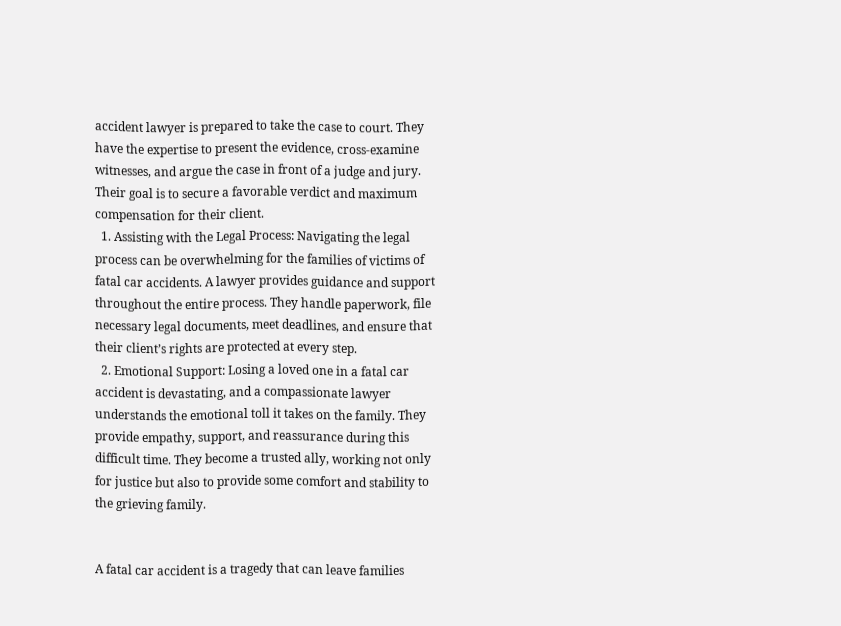accident lawyer is prepared to take the case to court. They have the expertise to present the evidence, cross-examine witnesses, and argue the case in front of a judge and jury. Their goal is to secure a favorable verdict and maximum compensation for their client.
  1. Assisting with the Legal Process: Navigating the legal process can be overwhelming for the families of victims of fatal car accidents. A lawyer provides guidance and support throughout the entire process. They handle paperwork, file necessary legal documents, meet deadlines, and ensure that their client’s rights are protected at every step.
  2. Emotional Support: Losing a loved one in a fatal car accident is devastating, and a compassionate lawyer understands the emotional toll it takes on the family. They provide empathy, support, and reassurance during this difficult time. They become a trusted ally, working not only for justice but also to provide some comfort and stability to the grieving family.


A fatal car accident is a tragedy that can leave families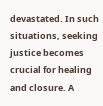devastated. In such situations, seeking justice becomes crucial for healing and closure. A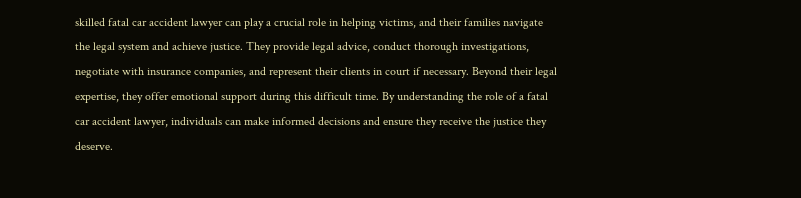skilled fatal car accident lawyer can play a crucial role in helping victims, and their families navigate the legal system and achieve justice. They provide legal advice, conduct thorough investigations, negotiate with insurance companies, and represent their clients in court if necessary. Beyond their legal expertise, they offer emotional support during this difficult time. By understanding the role of a fatal car accident lawyer, individuals can make informed decisions and ensure they receive the justice they deserve.